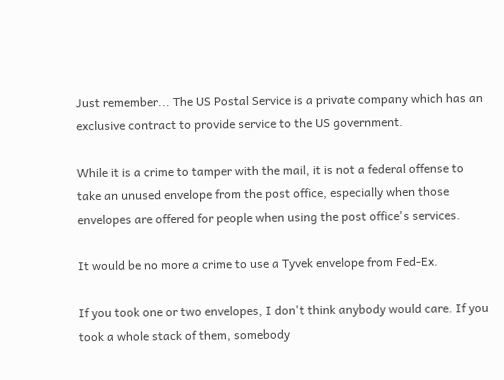Just remember... The US Postal Service is a private company which has an exclusive contract to provide service to the US government.

While it is a crime to tamper with the mail, it is not a federal offense to take an unused envelope from the post office, especially when those envelopes are offered for people when using the post office's services.

It would be no more a crime to use a Tyvek envelope from Fed-Ex.

If you took one or two envelopes, I don't think anybody would care. If you took a whole stack of them, somebody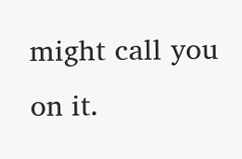might call you on it.